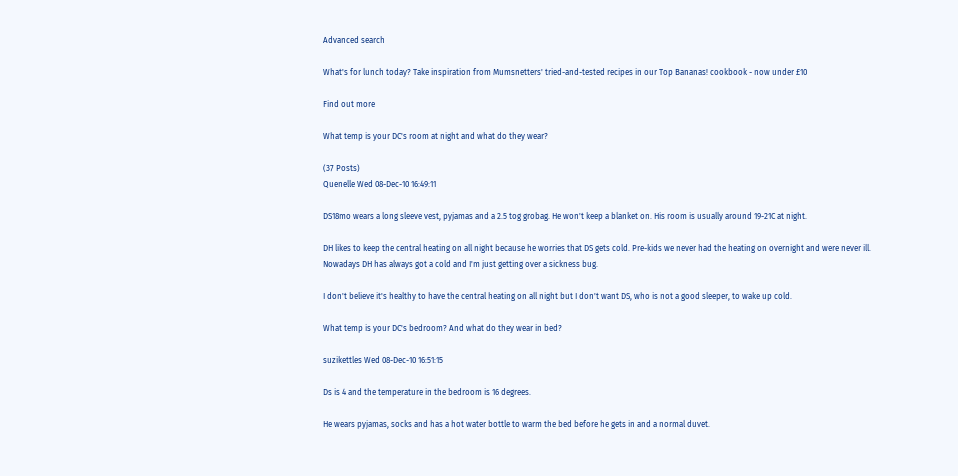Advanced search

What's for lunch today? Take inspiration from Mumsnetters' tried-and-tested recipes in our Top Bananas! cookbook - now under £10

Find out more

What temp is your DC's room at night and what do they wear?

(37 Posts)
Quenelle Wed 08-Dec-10 16:49:11

DS18mo wears a long sleeve vest, pyjamas and a 2.5 tog grobag. He won't keep a blanket on. His room is usually around 19-21C at night.

DH likes to keep the central heating on all night because he worries that DS gets cold. Pre-kids we never had the heating on overnight and were never ill. Nowadays DH has always got a cold and I'm just getting over a sickness bug.

I don't believe it's healthy to have the central heating on all night but I don't want DS, who is not a good sleeper, to wake up cold.

What temp is your DC's bedroom? And what do they wear in bed?

suzikettles Wed 08-Dec-10 16:51:15

Ds is 4 and the temperature in the bedroom is 16 degrees.

He wears pyjamas, socks and has a hot water bottle to warm the bed before he gets in and a normal duvet.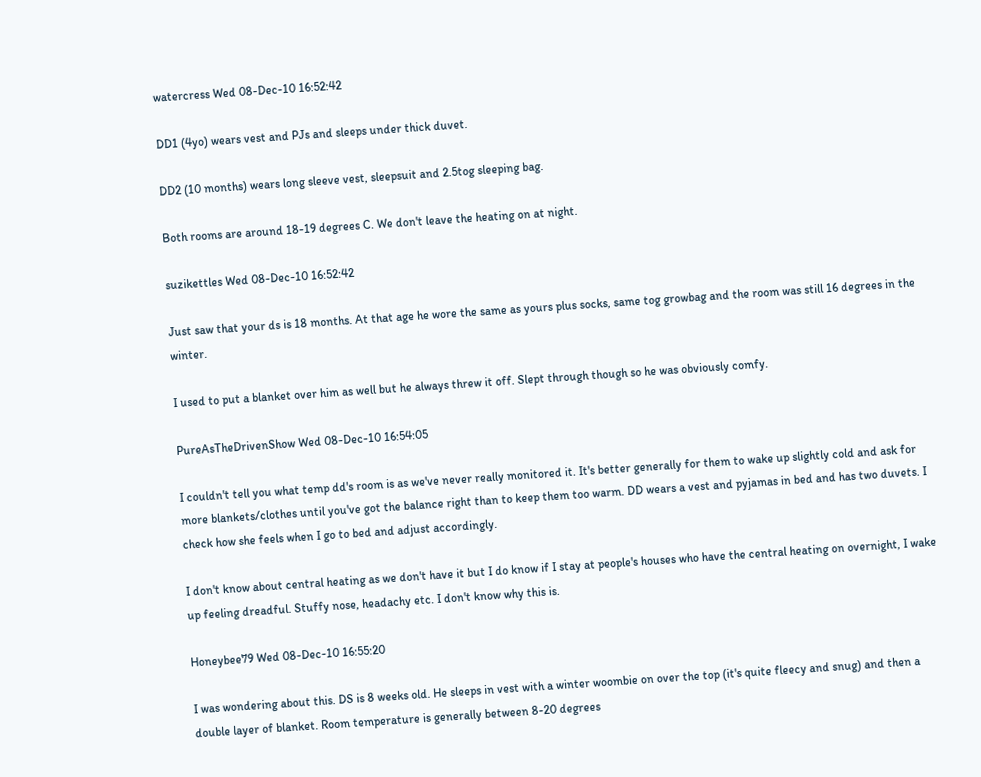watercress Wed 08-Dec-10 16:52:42

DD1 (4yo) wears vest and PJs and sleeps under thick duvet.

DD2 (10 months) wears long sleeve vest, sleepsuit and 2.5tog sleeping bag.

Both rooms are around 18-19 degrees C. We don't leave the heating on at night.

suzikettles Wed 08-Dec-10 16:52:42

Just saw that your ds is 18 months. At that age he wore the same as yours plus socks, same tog growbag and the room was still 16 degrees in the winter.

I used to put a blanket over him as well but he always threw it off. Slept through though so he was obviously comfy.

PureAsTheDrivenShow Wed 08-Dec-10 16:54:05

I couldn't tell you what temp dd's room is as we've never really monitored it. It's better generally for them to wake up slightly cold and ask for more blankets/clothes until you've got the balance right than to keep them too warm. DD wears a vest and pyjamas in bed and has two duvets. I check how she feels when I go to bed and adjust accordingly.

I don't know about central heating as we don't have it but I do know if I stay at people's houses who have the central heating on overnight, I wake up feeling dreadful. Stuffy nose, headachy etc. I don't know why this is.

Honeybee79 Wed 08-Dec-10 16:55:20

I was wondering about this. DS is 8 weeks old. He sleeps in vest with a winter woombie on over the top (it's quite fleecy and snug) and then a double layer of blanket. Room temperature is generally between 8-20 degrees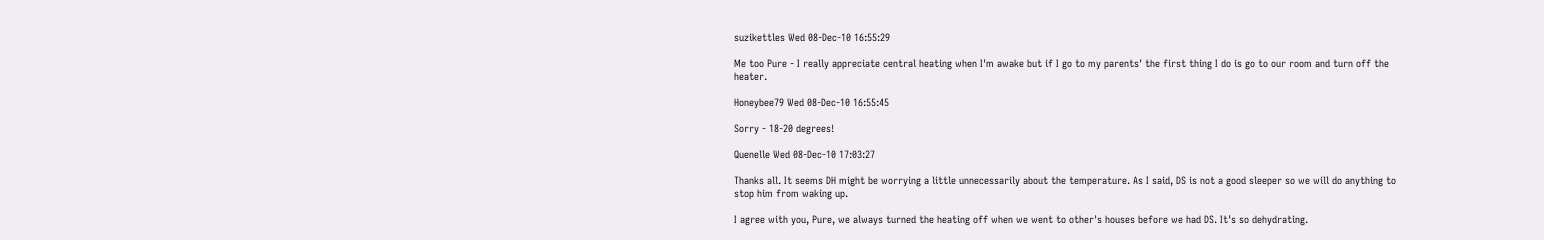suzikettles Wed 08-Dec-10 16:55:29

Me too Pure - I really appreciate central heating when I'm awake but if I go to my parents' the first thing I do is go to our room and turn off the heater.

Honeybee79 Wed 08-Dec-10 16:55:45

Sorry - 18-20 degrees!

Quenelle Wed 08-Dec-10 17:03:27

Thanks all. It seems DH might be worrying a little unnecessarily about the temperature. As I said, DS is not a good sleeper so we will do anything to stop him from waking up.

I agree with you, Pure, we always turned the heating off when we went to other's houses before we had DS. It's so dehydrating.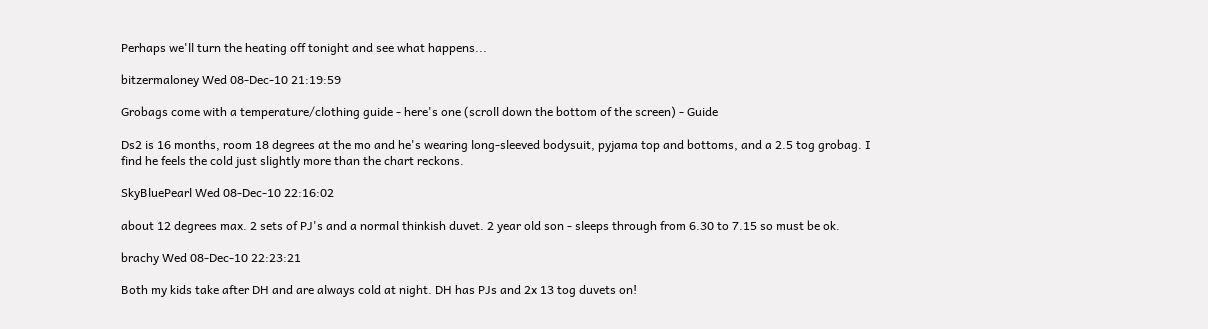Perhaps we'll turn the heating off tonight and see what happens...

bitzermaloney Wed 08-Dec-10 21:19:59

Grobags come with a temperature/clothing guide - here's one (scroll down the bottom of the screen) - Guide

Ds2 is 16 months, room 18 degrees at the mo and he's wearing long-sleeved bodysuit, pyjama top and bottoms, and a 2.5 tog grobag. I find he feels the cold just slightly more than the chart reckons.

SkyBluePearl Wed 08-Dec-10 22:16:02

about 12 degrees max. 2 sets of PJ's and a normal thinkish duvet. 2 year old son - sleeps through from 6.30 to 7.15 so must be ok.

brachy Wed 08-Dec-10 22:23:21

Both my kids take after DH and are always cold at night. DH has PJs and 2x 13 tog duvets on!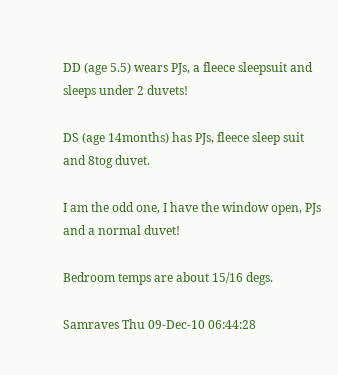DD (age 5.5) wears PJs, a fleece sleepsuit and sleeps under 2 duvets!

DS (age 14months) has PJs, fleece sleep suit and 8tog duvet.

I am the odd one, I have the window open, PJs and a normal duvet!

Bedroom temps are about 15/16 degs.

Samraves Thu 09-Dec-10 06:44:28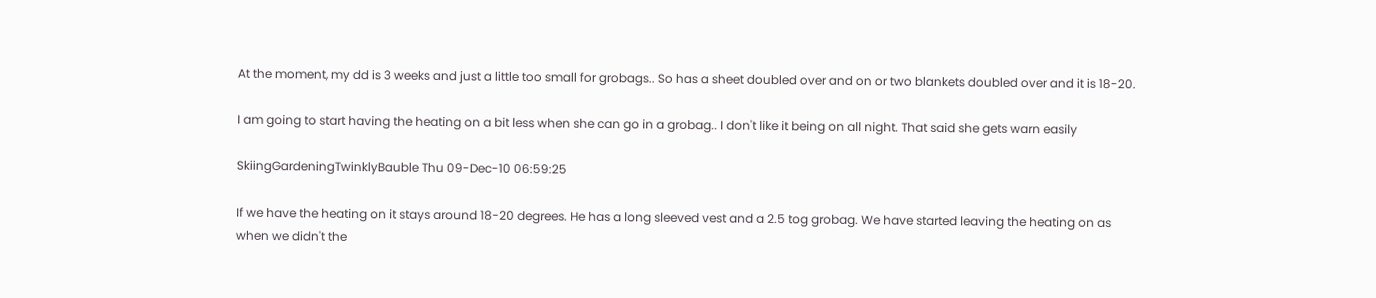At the moment, my dd is 3 weeks and just a little too small for grobags.. So has a sheet doubled over and on or two blankets doubled over and it is 18-20.

I am going to start having the heating on a bit less when she can go in a grobag.. I don't like it being on all night. That said she gets warn easily

SkiingGardeningTwinklyBauble Thu 09-Dec-10 06:59:25

If we have the heating on it stays around 18-20 degrees. He has a long sleeved vest and a 2.5 tog grobag. We have started leaving the heating on as when we didn't the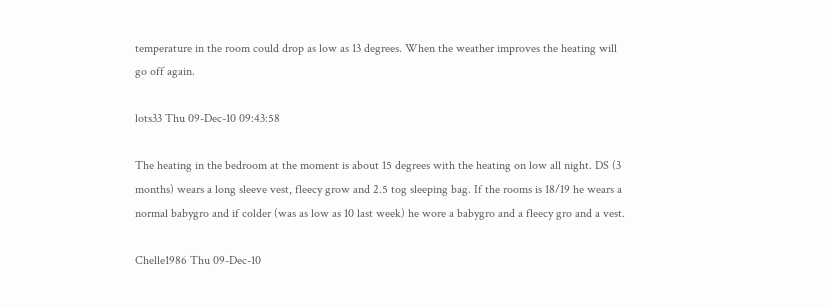temperature in the room could drop as low as 13 degrees. When the weather improves the heating will go off again.

lots33 Thu 09-Dec-10 09:43:58

The heating in the bedroom at the moment is about 15 degrees with the heating on low all night. DS (3 months) wears a long sleeve vest, fleecy grow and 2.5 tog sleeping bag. If the rooms is 18/19 he wears a normal babygro and if colder (was as low as 10 last week) he wore a babygro and a fleecy gro and a vest.

Chelle1986 Thu 09-Dec-10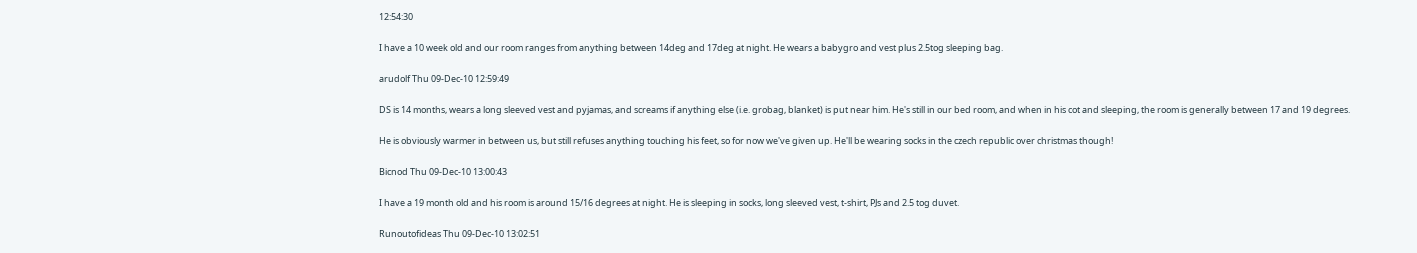12:54:30

I have a 10 week old and our room ranges from anything between 14deg and 17deg at night. He wears a babygro and vest plus 2.5tog sleeping bag.

arudolf Thu 09-Dec-10 12:59:49

DS is 14 months, wears a long sleeved vest and pyjamas, and screams if anything else (i.e. grobag, blanket) is put near him. He's still in our bed room, and when in his cot and sleeping, the room is generally between 17 and 19 degrees.

He is obviously warmer in between us, but still refuses anything touching his feet, so for now we've given up. He'll be wearing socks in the czech republic over christmas though!

Bicnod Thu 09-Dec-10 13:00:43

I have a 19 month old and his room is around 15/16 degrees at night. He is sleeping in socks, long sleeved vest, t-shirt, PJs and 2.5 tog duvet.

Runoutofideas Thu 09-Dec-10 13:02:51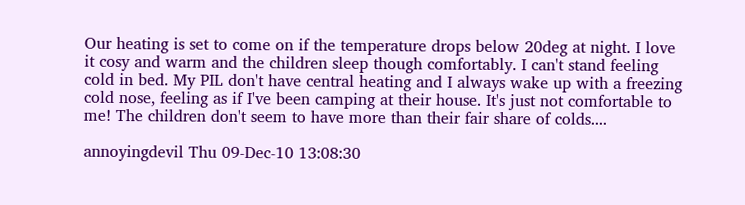Our heating is set to come on if the temperature drops below 20deg at night. I love it cosy and warm and the children sleep though comfortably. I can't stand feeling cold in bed. My PIL don't have central heating and I always wake up with a freezing cold nose, feeling as if I've been camping at their house. It's just not comfortable to me! The children don't seem to have more than their fair share of colds....

annoyingdevil Thu 09-Dec-10 13:08:30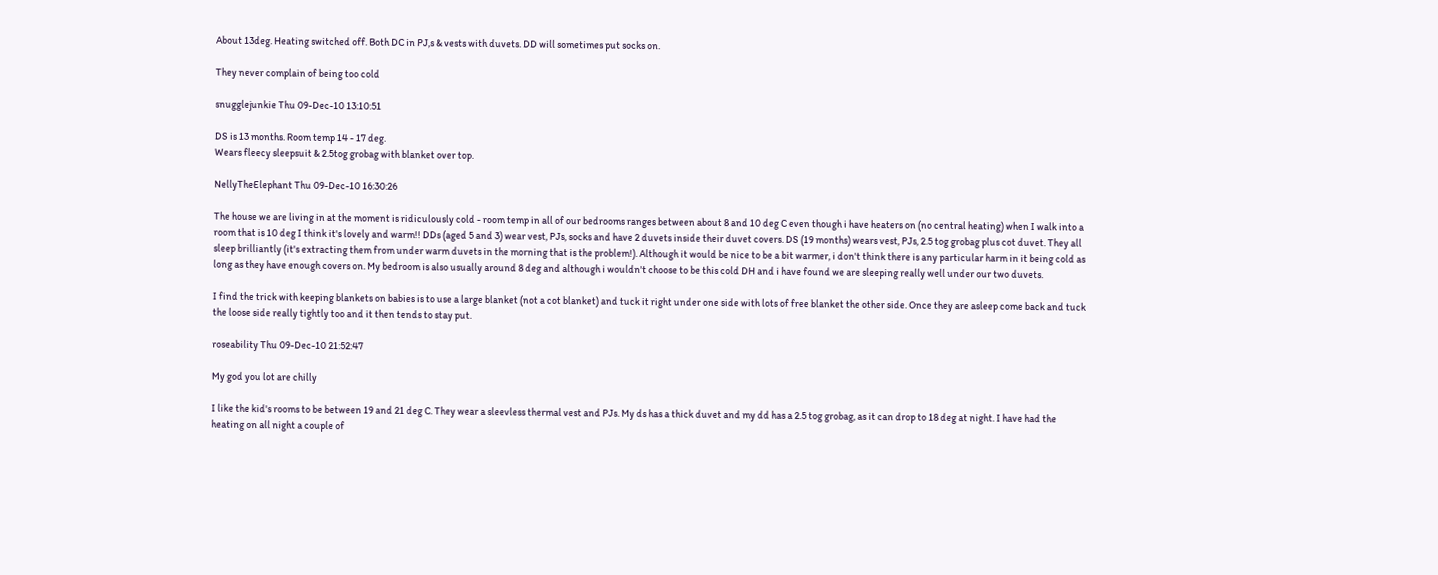About 13deg. Heating switched off. Both DC in PJ,s & vests with duvets. DD will sometimes put socks on.

They never complain of being too cold

snugglejunkie Thu 09-Dec-10 13:10:51

DS is 13 months. Room temp 14 - 17 deg.
Wears fleecy sleepsuit & 2.5tog grobag with blanket over top.

NellyTheElephant Thu 09-Dec-10 16:30:26

The house we are living in at the moment is ridiculously cold - room temp in all of our bedrooms ranges between about 8 and 10 deg C even though i have heaters on (no central heating) when I walk into a room that is 10 deg I think it's lovely and warm!! DDs (aged 5 and 3) wear vest, PJs, socks and have 2 duvets inside their duvet covers. DS (19 months) wears vest, PJs, 2.5 tog grobag plus cot duvet. They all sleep brilliantly (it's extracting them from under warm duvets in the morning that is the problem!). Although it would be nice to be a bit warmer, i don't think there is any particular harm in it being cold as long as they have enough covers on. My bedroom is also usually around 8 deg and although i wouldn't choose to be this cold DH and i have found we are sleeping really well under our two duvets.

I find the trick with keeping blankets on babies is to use a large blanket (not a cot blanket) and tuck it right under one side with lots of free blanket the other side. Once they are asleep come back and tuck the loose side really tightly too and it then tends to stay put.

roseability Thu 09-Dec-10 21:52:47

My god you lot are chilly

I like the kid's rooms to be between 19 and 21 deg C. They wear a sleevless thermal vest and PJs. My ds has a thick duvet and my dd has a 2.5 tog grobag, as it can drop to 18 deg at night. I have had the heating on all night a couple of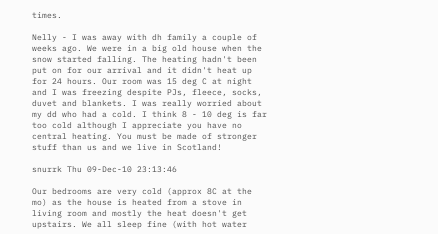times.

Nelly - I was away with dh family a couple of weeks ago. We were in a big old house when the snow started falling. The heating hadn't been put on for our arrival and it didn't heat up for 24 hours. Our room was 15 deg C at night and I was freezing despite PJs, fleece, socks, duvet and blankets. I was really worried about my dd who had a cold. I think 8 - 10 deg is far too cold although I appreciate you have no central heating. You must be made of stronger stuff than us and we live in Scotland!

snurrk Thu 09-Dec-10 23:13:46

Our bedrooms are very cold (approx 8C at the mo) as the house is heated from a stove in living room and mostly the heat doesn't get upstairs. We all sleep fine (with hot water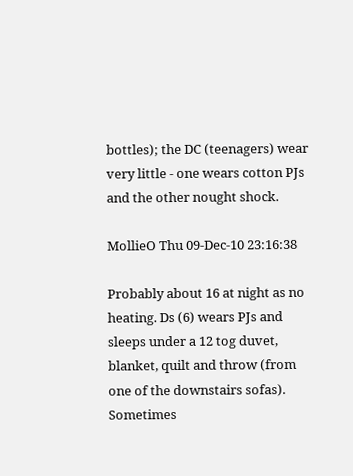bottles); the DC (teenagers) wear very little - one wears cotton PJs and the other nought shock.

MollieO Thu 09-Dec-10 23:16:38

Probably about 16 at night as no heating. Ds (6) wears PJs and sleeps under a 12 tog duvet, blanket, quilt and throw (from one of the downstairs sofas). Sometimes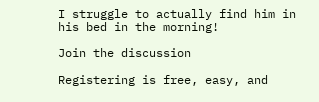I struggle to actually find him in his bed in the morning!

Join the discussion

Registering is free, easy, and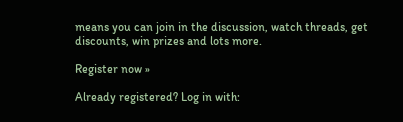means you can join in the discussion, watch threads, get discounts, win prizes and lots more.

Register now »

Already registered? Log in with: